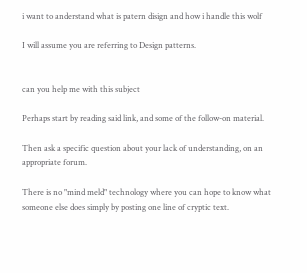i want to anderstand what is patern disign and how i handle this wolf

I will assume you are referring to Design patterns.


can you help me with this subject

Perhaps start by reading said link, and some of the follow-on material.

Then ask a specific question about your lack of understanding, on an appropriate forum.

There is no "mind meld" technology where you can hope to know what someone else does simply by posting one line of cryptic text.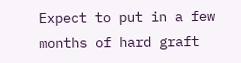Expect to put in a few months of hard graft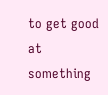to get good at something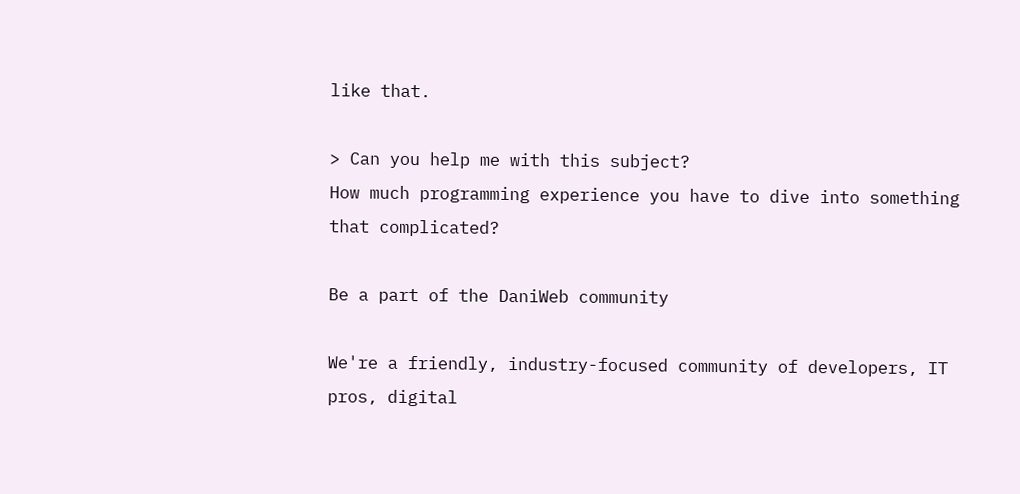like that.

> Can you help me with this subject?
How much programming experience you have to dive into something that complicated?

Be a part of the DaniWeb community

We're a friendly, industry-focused community of developers, IT pros, digital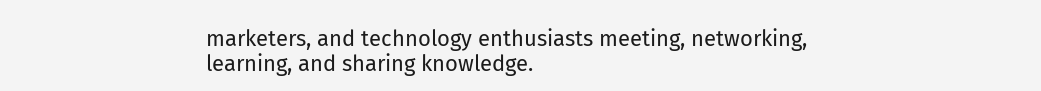marketers, and technology enthusiasts meeting, networking, learning, and sharing knowledge.